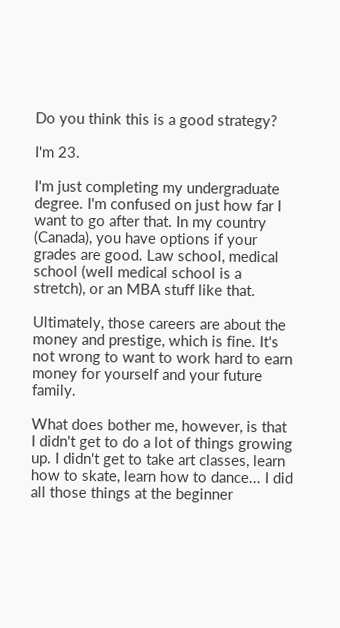Do you think this is a good strategy?

I'm 23.

I'm just completing my undergraduate degree. I'm confused on just how far I want to go after that. In my country (Canada), you have options if your grades are good. Law school, medical school (well medical school is a stretch), or an MBA stuff like that.

Ultimately, those careers are about the money and prestige, which is fine. It's not wrong to want to work hard to earn money for yourself and your future family.

What does bother me, however, is that I didn't get to do a lot of things growing up. I didn't get to take art classes, learn how to skate, learn how to dance... I did all those things at the beginner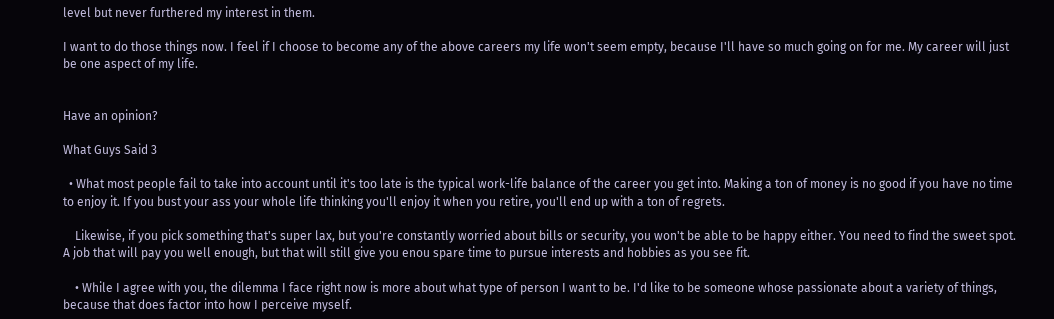level but never furthered my interest in them.

I want to do those things now. I feel if I choose to become any of the above careers my life won't seem empty, because I'll have so much going on for me. My career will just be one aspect of my life.


Have an opinion?

What Guys Said 3

  • What most people fail to take into account until it's too late is the typical work-life balance of the career you get into. Making a ton of money is no good if you have no time to enjoy it. If you bust your ass your whole life thinking you'll enjoy it when you retire, you'll end up with a ton of regrets.

    Likewise, if you pick something that's super lax, but you're constantly worried about bills or security, you won't be able to be happy either. You need to find the sweet spot. A job that will pay you well enough, but that will still give you enou spare time to pursue interests and hobbies as you see fit.

    • While I agree with you, the dilemma I face right now is more about what type of person I want to be. I'd like to be someone whose passionate about a variety of things, because that does factor into how I perceive myself.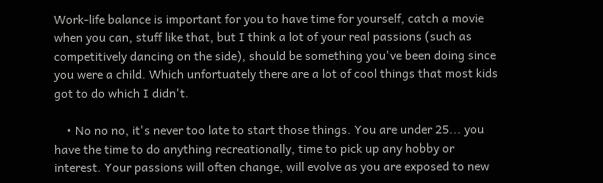Work-life balance is important for you to have time for yourself, catch a movie when you can, stuff like that, but I think a lot of your real passions (such as competitively dancing on the side), should be something you've been doing since you were a child. Which unfortuately there are a lot of cool things that most kids got to do which I didn't.

    • No no no, it's never too late to start those things. You are under 25... you have the time to do anything recreationally, time to pick up any hobby or interest. Your passions will often change, will evolve as you are exposed to new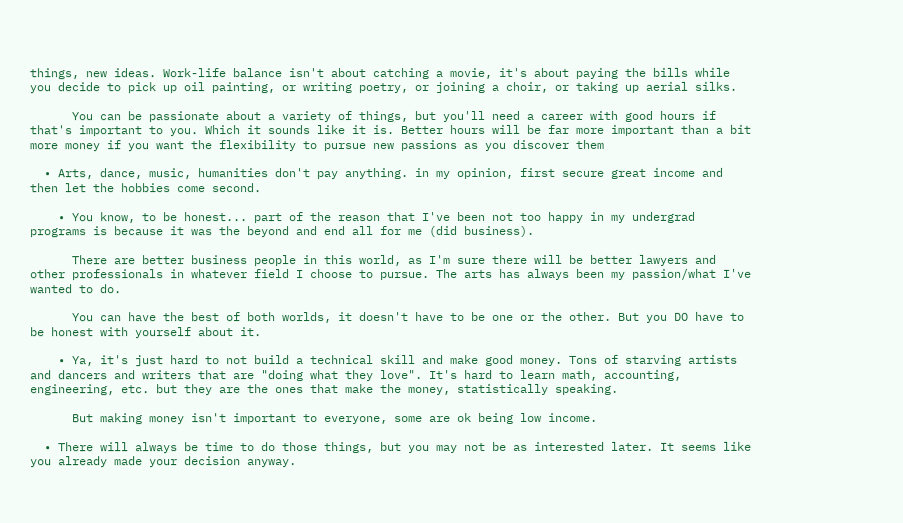things, new ideas. Work-life balance isn't about catching a movie, it's about paying the bills while you decide to pick up oil painting, or writing poetry, or joining a choir, or taking up aerial silks.

      You can be passionate about a variety of things, but you'll need a career with good hours if that's important to you. Which it sounds like it is. Better hours will be far more important than a bit more money if you want the flexibility to pursue new passions as you discover them

  • Arts, dance, music, humanities don't pay anything. in my opinion, first secure great income and then let the hobbies come second.

    • You know, to be honest... part of the reason that I've been not too happy in my undergrad programs is because it was the beyond and end all for me (did business).

      There are better business people in this world, as I'm sure there will be better lawyers and other professionals in whatever field I choose to pursue. The arts has always been my passion/what I've wanted to do.

      You can have the best of both worlds, it doesn't have to be one or the other. But you DO have to be honest with yourself about it.

    • Ya, it's just hard to not build a technical skill and make good money. Tons of starving artists and dancers and writers that are "doing what they love". It's hard to learn math, accounting, engineering, etc. but they are the ones that make the money, statistically speaking.

      But making money isn't important to everyone, some are ok being low income.

  • There will always be time to do those things, but you may not be as interested later. It seems like you already made your decision anyway.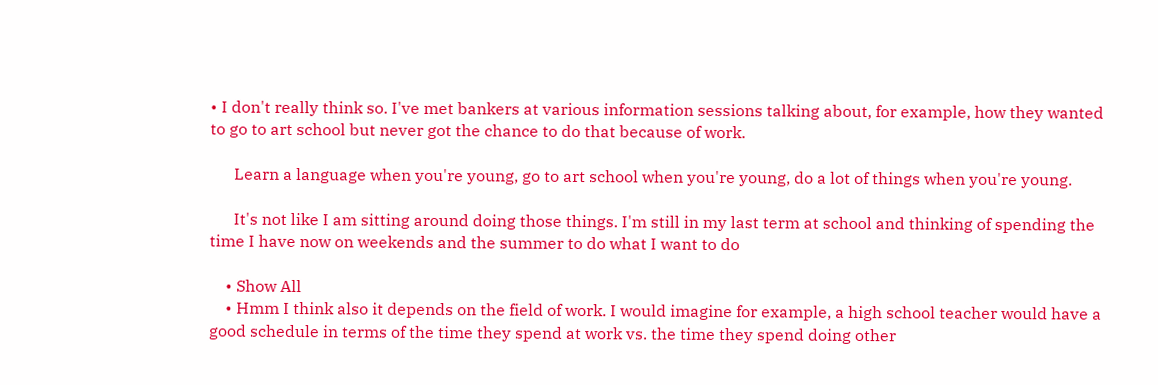• I don't really think so. I've met bankers at various information sessions talking about, for example, how they wanted to go to art school but never got the chance to do that because of work.

      Learn a language when you're young, go to art school when you're young, do a lot of things when you're young.

      It's not like I am sitting around doing those things. I'm still in my last term at school and thinking of spending the time I have now on weekends and the summer to do what I want to do

    • Show All
    • Hmm I think also it depends on the field of work. I would imagine for example, a high school teacher would have a good schedule in terms of the time they spend at work vs. the time they spend doing other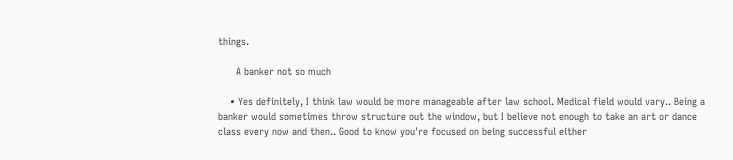things.

      A banker not so much

    • Yes definitely, I think law would be more manageable after law school. Medical field would vary.. Being a banker would sometimes throw structure out the window, but I believe not enough to take an art or dance class every now and then.. Good to know you're focused on being successful either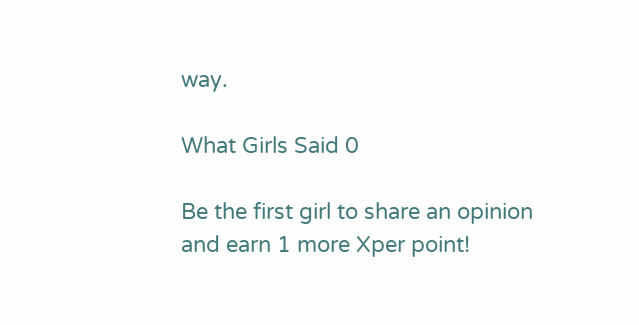way.

What Girls Said 0

Be the first girl to share an opinion
and earn 1 more Xper point!